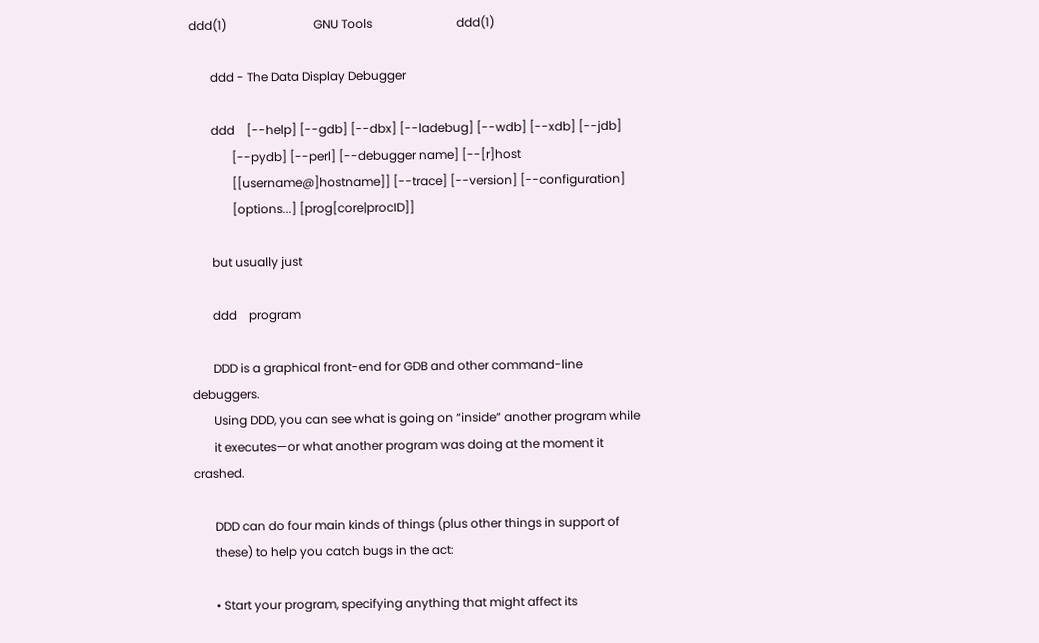ddd(1)                             GNU Tools                            ddd(1)

       ddd - The Data Display Debugger

       ddd    [--help] [--gdb] [--dbx] [--ladebug] [--wdb] [--xdb] [--jdb]
              [--pydb] [--perl] [--debugger name] [--[r]host
              [[username@]hostname]] [--trace] [--version] [--configuration]
              [options...] [prog[core|procID]]

       but usually just

       ddd    program

       DDD is a graphical front-end for GDB and other command-line debuggers.
       Using DDD, you can see what is going on “inside” another program while
       it executes—or what another program was doing at the moment it crashed.

       DDD can do four main kinds of things (plus other things in support of
       these) to help you catch bugs in the act:

       • Start your program, specifying anything that might affect its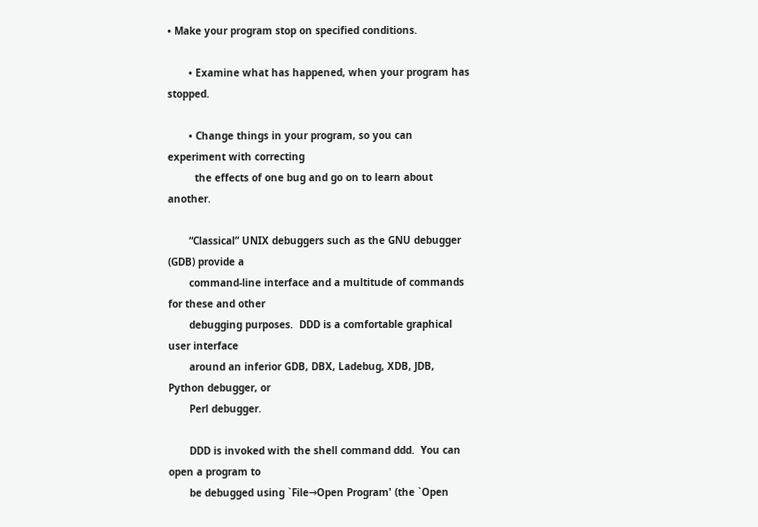• Make your program stop on specified conditions.

       • Examine what has happened, when your program has stopped.

       • Change things in your program, so you can experiment with correcting
         the effects of one bug and go on to learn about another.

       “Classical” UNIX debuggers such as the GNU debugger (GDB) provide a
       command-line interface and a multitude of commands for these and other
       debugging purposes.  DDD is a comfortable graphical user interface
       around an inferior GDB, DBX, Ladebug, XDB, JDB, Python debugger, or
       Perl debugger.

       DDD is invoked with the shell command ddd.  You can open a program to
       be debugged using `File→Open Program' (the `Open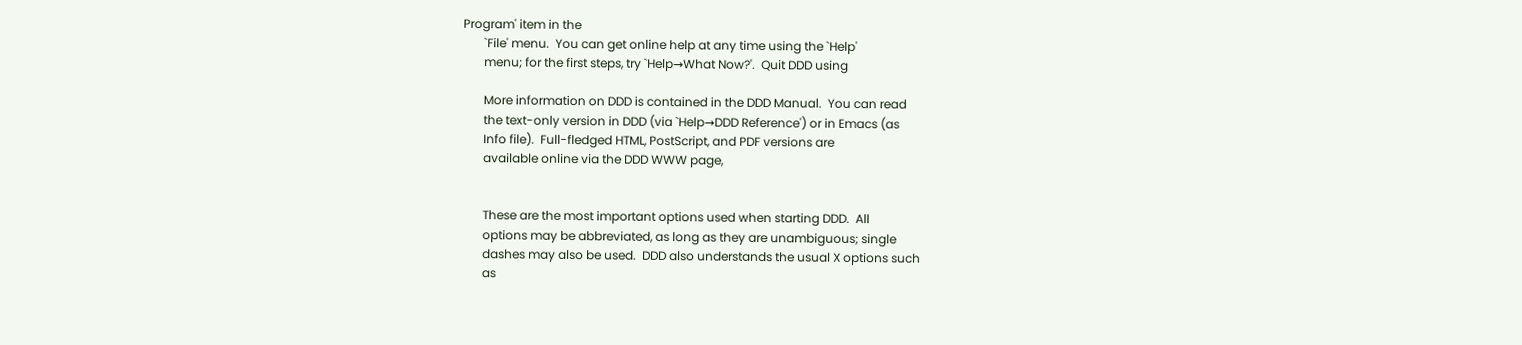Program' item in the
       `File' menu.  You can get online help at any time using the `Help'
       menu; for the first steps, try `Help→What Now?'.  Quit DDD using

       More information on DDD is contained in the DDD Manual.  You can read
       the text-only version in DDD (via `Help→DDD Reference') or in Emacs (as
       Info file).  Full-fledged HTML, PostScript, and PDF versions are
       available online via the DDD WWW page,


       These are the most important options used when starting DDD.  All
       options may be abbreviated, as long as they are unambiguous; single
       dashes may also be used.  DDD also understands the usual X options such
       as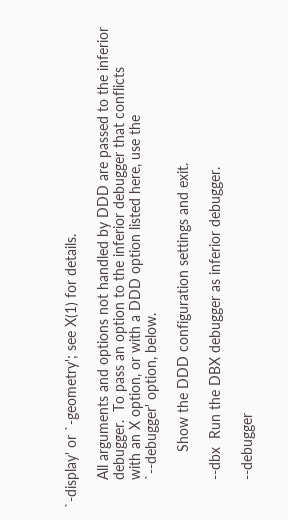`-display' or `-geometry'; see X(1) for details.

       All arguments and options not handled by DDD are passed to the inferior
       debugger.  To pass an option to the inferior debugger that conflicts
       with an X option, or with a DDD option listed here, use the
       `--debugger' option, below.

              Show the DDD configuration settings and exit.

       --dbx  Run the DBX debugger as inferior debugger.

       --debugger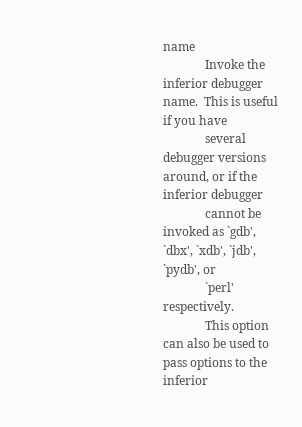name
              Invoke the inferior debugger name.  This is useful if you have
              several debugger versions around, or if the inferior debugger
              cannot be invoked as `gdb', `dbx', `xdb', `jdb', `pydb', or
              `perl' respectively.
              This option can also be used to pass options to the inferior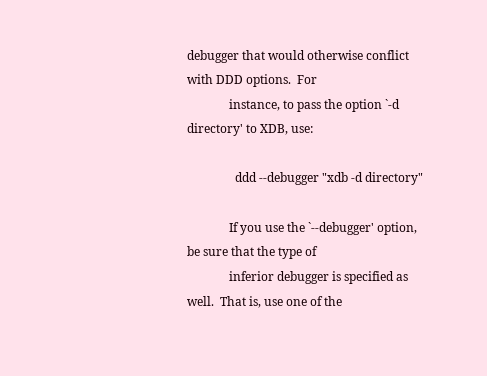debugger that would otherwise conflict with DDD options.  For
              instance, to pass the option `-d directory' to XDB, use:

                ddd --debugger "xdb -d directory"

              If you use the `--debugger' option, be sure that the type of
              inferior debugger is specified as well.  That is, use one of the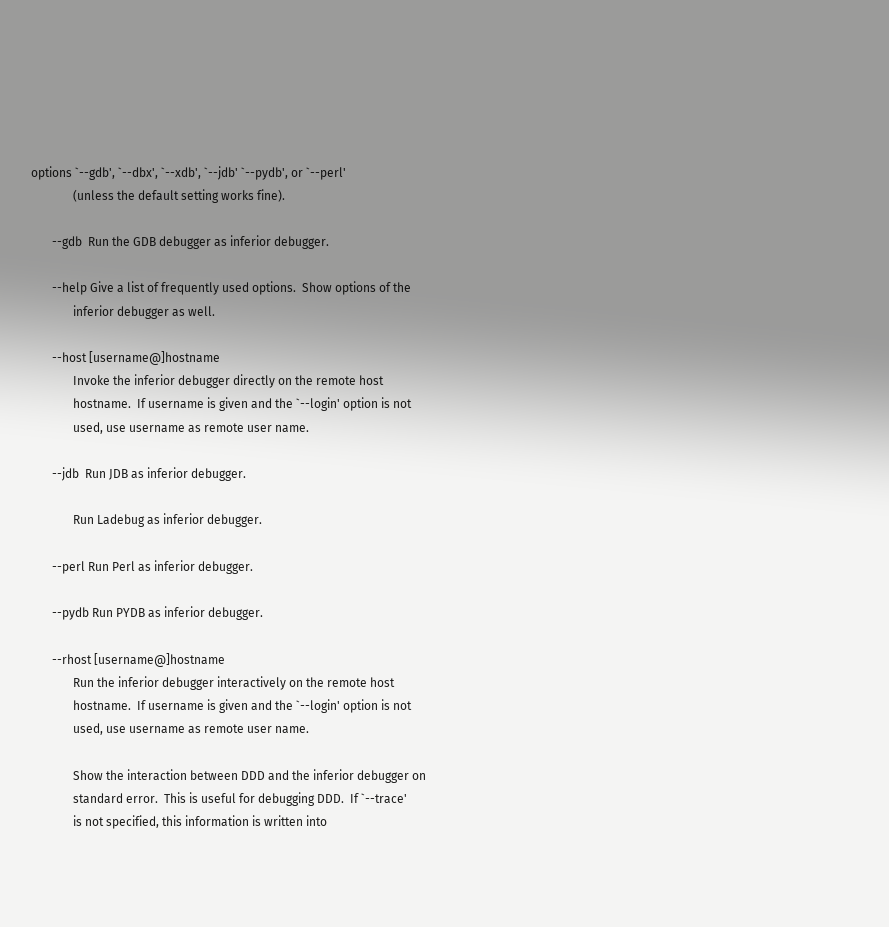options `--gdb', `--dbx', `--xdb', `--jdb' `--pydb', or `--perl'
              (unless the default setting works fine).

       --gdb  Run the GDB debugger as inferior debugger.

       --help Give a list of frequently used options.  Show options of the
              inferior debugger as well.

       --host [username@]hostname
              Invoke the inferior debugger directly on the remote host
              hostname.  If username is given and the `--login' option is not
              used, use username as remote user name.

       --jdb  Run JDB as inferior debugger.

              Run Ladebug as inferior debugger.

       --perl Run Perl as inferior debugger.

       --pydb Run PYDB as inferior debugger.

       --rhost [username@]hostname
              Run the inferior debugger interactively on the remote host
              hostname.  If username is given and the `--login' option is not
              used, use username as remote user name.

              Show the interaction between DDD and the inferior debugger on
              standard error.  This is useful for debugging DDD.  If `--trace'
              is not specified, this information is written into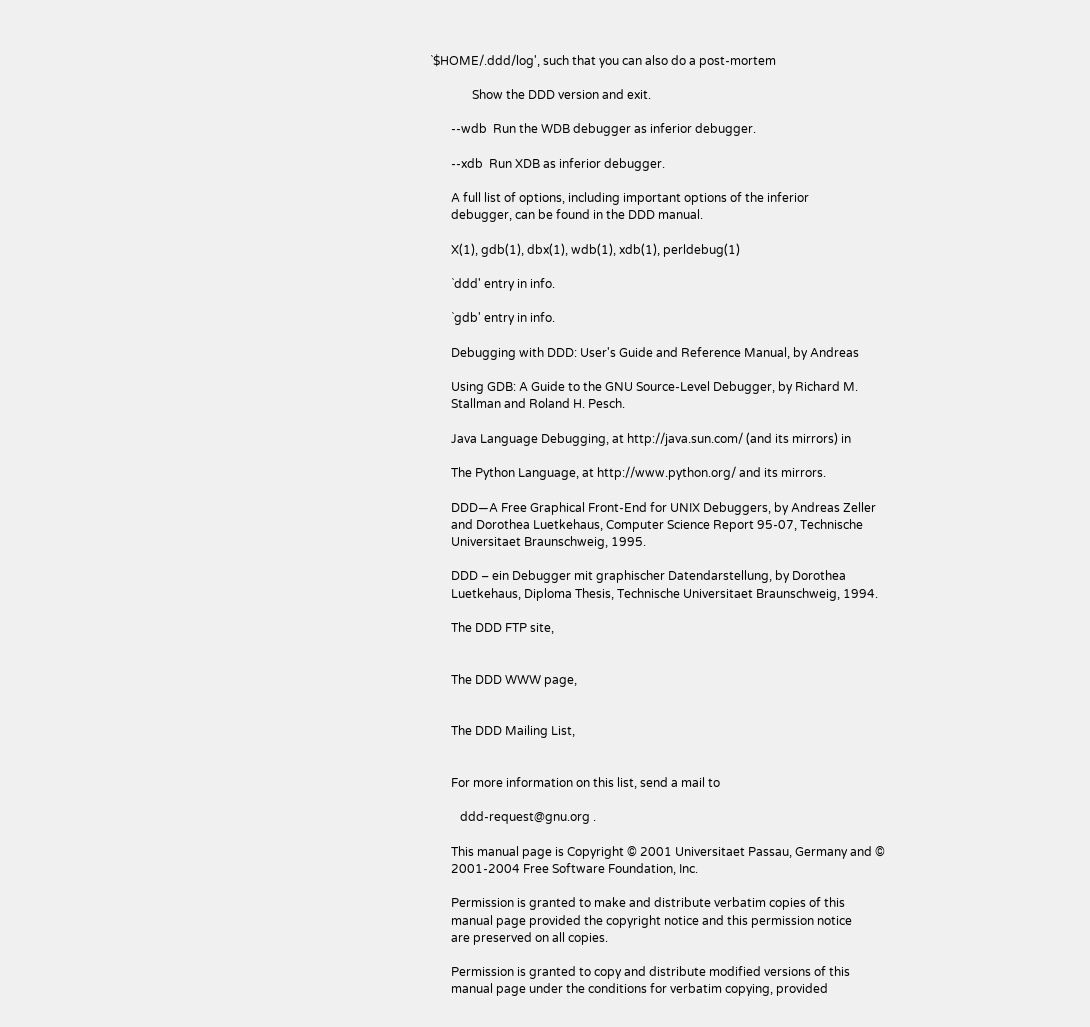`$HOME/.ddd/log', such that you can also do a post-mortem

              Show the DDD version and exit.

       --wdb  Run the WDB debugger as inferior debugger.

       --xdb  Run XDB as inferior debugger.

       A full list of options, including important options of the inferior
       debugger, can be found in the DDD manual.

       X(1), gdb(1), dbx(1), wdb(1), xdb(1), perldebug(1)

       `ddd' entry in info.

       `gdb' entry in info.

       Debugging with DDD: User's Guide and Reference Manual, by Andreas

       Using GDB: A Guide to the GNU Source-Level Debugger, by Richard M.
       Stallman and Roland H. Pesch.

       Java Language Debugging, at http://java.sun.com/ (and its mirrors) in

       The Python Language, at http://www.python.org/ and its mirrors.

       DDD—A Free Graphical Front-End for UNIX Debuggers, by Andreas Zeller
       and Dorothea Luetkehaus, Computer Science Report 95-07, Technische
       Universitaet Braunschweig, 1995.

       DDD – ein Debugger mit graphischer Datendarstellung, by Dorothea
       Luetkehaus, Diploma Thesis, Technische Universitaet Braunschweig, 1994.

       The DDD FTP site,


       The DDD WWW page,


       The DDD Mailing List,


       For more information on this list, send a mail to

          ddd-request@gnu.org .

       This manual page is Copyright © 2001 Universitaet Passau, Germany and ©
       2001-2004 Free Software Foundation, Inc.

       Permission is granted to make and distribute verbatim copies of this
       manual page provided the copyright notice and this permission notice
       are preserved on all copies.

       Permission is granted to copy and distribute modified versions of this
       manual page under the conditions for verbatim copying, provided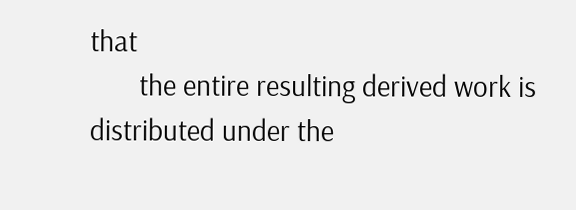that
       the entire resulting derived work is distributed under the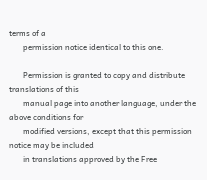terms of a
       permission notice identical to this one.

       Permission is granted to copy and distribute translations of this
       manual page into another language, under the above conditions for
       modified versions, except that this permission notice may be included
       in translations approved by the Free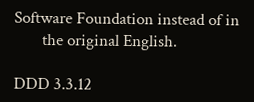Software Foundation instead of in
       the original English.

DDD 3.3.12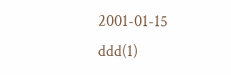2001-01-15                            ddd(1)